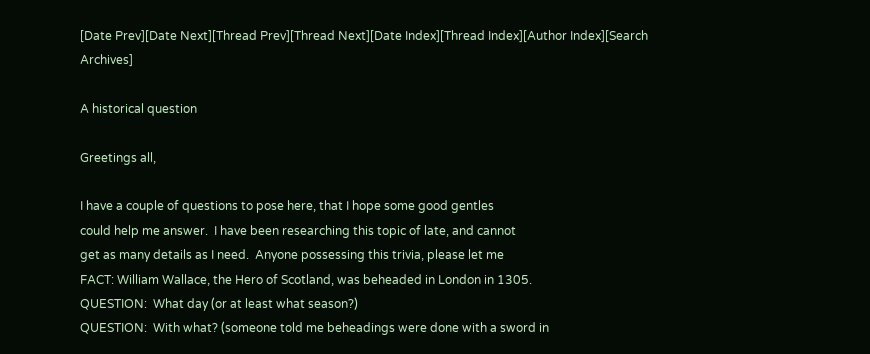[Date Prev][Date Next][Thread Prev][Thread Next][Date Index][Thread Index][Author Index][Search Archives]

A historical question

Greetings all,

I have a couple of questions to pose here, that I hope some good gentles
could help me answer.  I have been researching this topic of late, and cannot
get as many details as I need.  Anyone possessing this trivia, please let me
FACT: William Wallace, the Hero of Scotland, was beheaded in London in 1305.
QUESTION:  What day (or at least what season?)
QUESTION:  With what? (someone told me beheadings were done with a sword in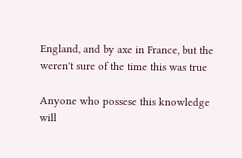England, and by axe in France, but the weren't sure of the time this was true

Anyone who possese this knowledge will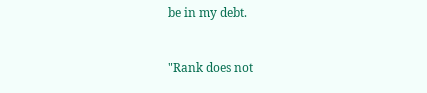be in my debt.


"Rank does not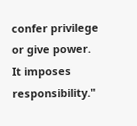confer privilege or give power.  It imposes responsibility."